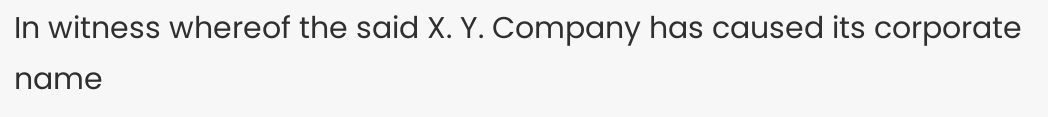In witness whereof the said X. Y. Company has caused its corporate name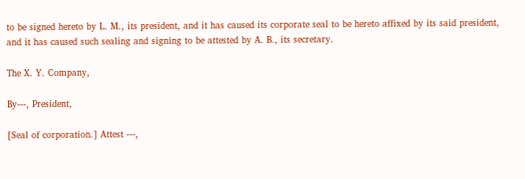to be signed hereto by L. M., its president, and it has caused its corporate seal to be hereto affixed by its said president, and it has caused such sealing and signing to be attested by A. B., its secretary.

The X. Y. Company,

By---, President,

[Seal of corporation.] Attest ---,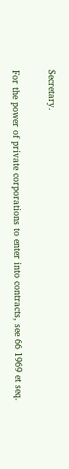Secretary.

For the power of private corporations to enter into contracts, see 66 1969 et seq.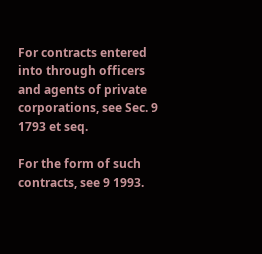For contracts entered into through officers and agents of private corporations, see Sec. 9 1793 et seq.

For the form of such contracts, see 9 1993.